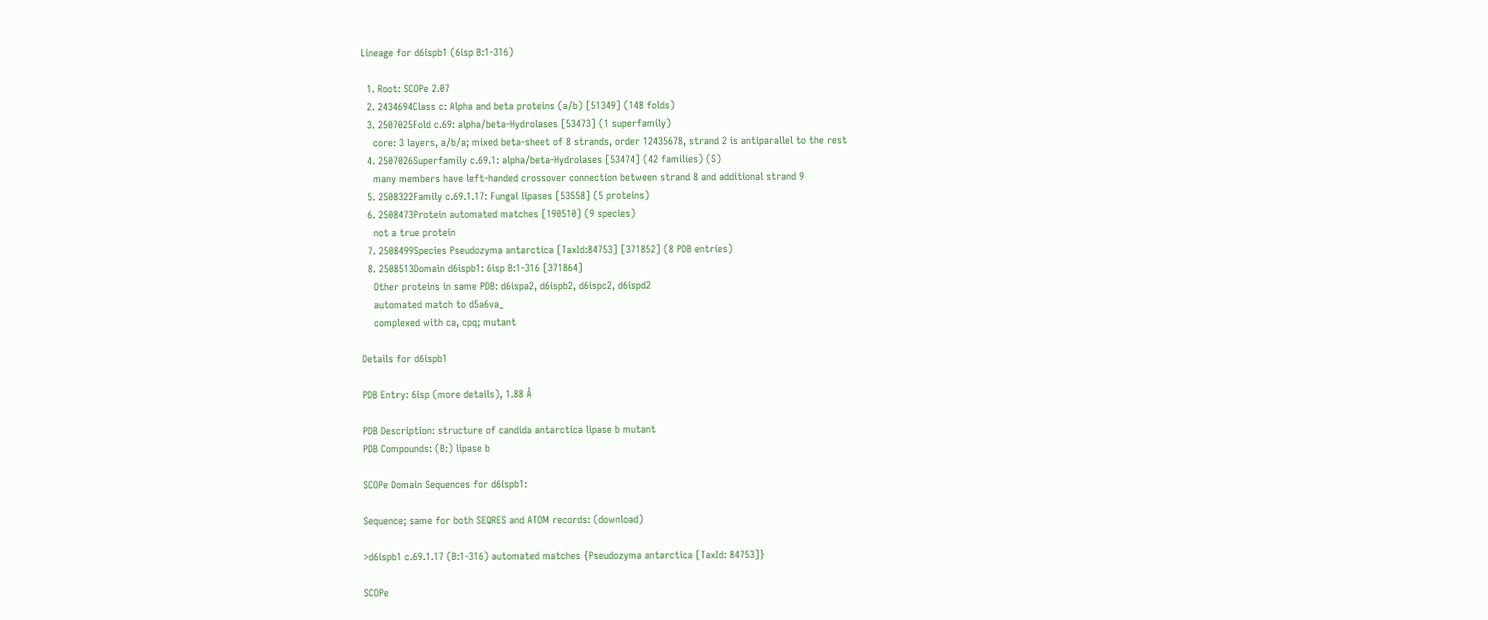Lineage for d6ispb1 (6isp B:1-316)

  1. Root: SCOPe 2.07
  2. 2434694Class c: Alpha and beta proteins (a/b) [51349] (148 folds)
  3. 2507025Fold c.69: alpha/beta-Hydrolases [53473] (1 superfamily)
    core: 3 layers, a/b/a; mixed beta-sheet of 8 strands, order 12435678, strand 2 is antiparallel to the rest
  4. 2507026Superfamily c.69.1: alpha/beta-Hydrolases [53474] (42 families) (S)
    many members have left-handed crossover connection between strand 8 and additional strand 9
  5. 2508322Family c.69.1.17: Fungal lipases [53558] (5 proteins)
  6. 2508473Protein automated matches [190510] (9 species)
    not a true protein
  7. 2508499Species Pseudozyma antarctica [TaxId:84753] [371852] (8 PDB entries)
  8. 2508513Domain d6ispb1: 6isp B:1-316 [371864]
    Other proteins in same PDB: d6ispa2, d6ispb2, d6ispc2, d6ispd2
    automated match to d5a6va_
    complexed with ca, cpq; mutant

Details for d6ispb1

PDB Entry: 6isp (more details), 1.88 Å

PDB Description: structure of candida antarctica lipase b mutant
PDB Compounds: (B:) lipase b

SCOPe Domain Sequences for d6ispb1:

Sequence; same for both SEQRES and ATOM records: (download)

>d6ispb1 c.69.1.17 (B:1-316) automated matches {Pseudozyma antarctica [TaxId: 84753]}

SCOPe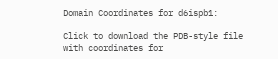Domain Coordinates for d6ispb1:

Click to download the PDB-style file with coordinates for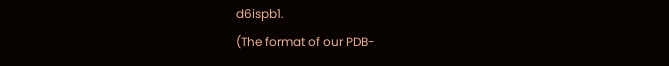d6ispb1.
(The format of our PDB-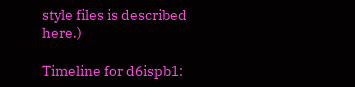style files is described here.)

Timeline for d6ispb1: